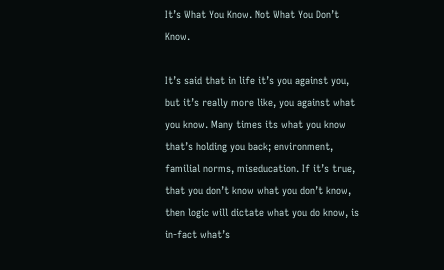It’s What You Know. Not What You Don’t Know.

It’s said that in life it’s you against you, but it’s really more like, you against what you know. Many times its what you know that’s holding you back; environment, familial norms, miseducation. If it’s true, that you don’t know what you don’t know, then logic will dictate what you do know, is in-fact what’s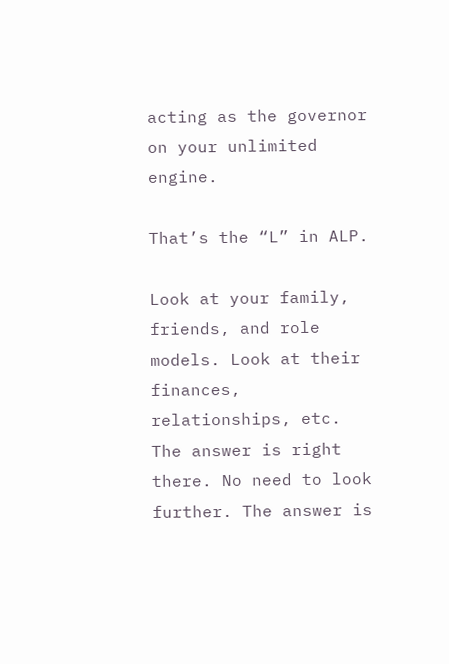acting as the governor on your unlimited engine.

That’s the “L” in ALP.

Look at your family, friends, and role models. Look at their finances, relationships, etc. The answer is right there. No need to look further. The answer is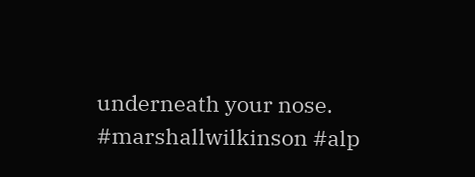underneath your nose. #marshallwilkinson #alp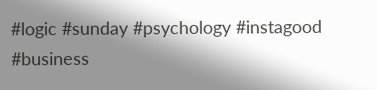#logic #sunday #psychology #instagood #business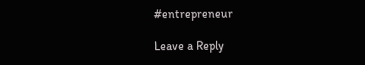#entrepreneur

Leave a Reply